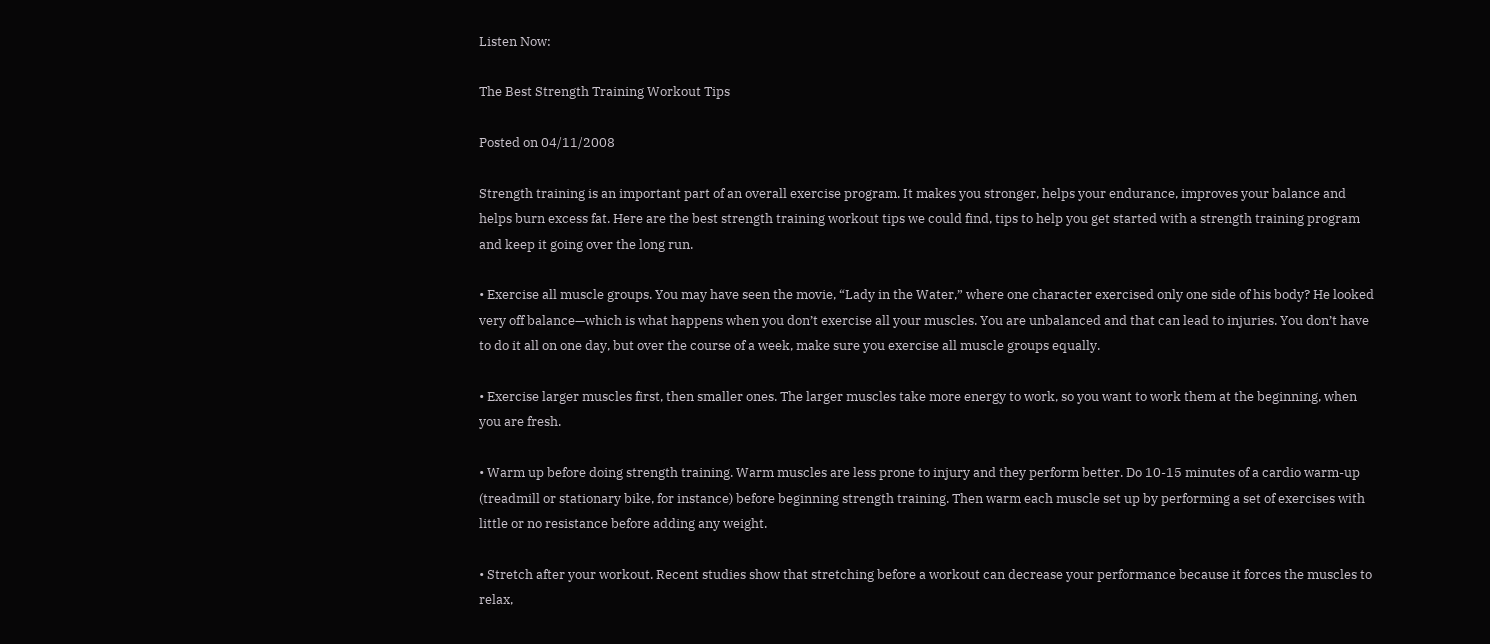Listen Now:

The Best Strength Training Workout Tips

Posted on 04/11/2008

Strength training is an important part of an overall exercise program. It makes you stronger, helps your endurance, improves your balance and helps burn excess fat. Here are the best strength training workout tips we could find, tips to help you get started with a strength training program and keep it going over the long run.

• Exercise all muscle groups. You may have seen the movie, “Lady in the Water,” where one character exercised only one side of his body? He looked very off balance—which is what happens when you don’t exercise all your muscles. You are unbalanced and that can lead to injuries. You don’t have to do it all on one day, but over the course of a week, make sure you exercise all muscle groups equally.

• Exercise larger muscles first, then smaller ones. The larger muscles take more energy to work, so you want to work them at the beginning, when you are fresh.

• Warm up before doing strength training. Warm muscles are less prone to injury and they perform better. Do 10-15 minutes of a cardio warm-up (treadmill or stationary bike, for instance) before beginning strength training. Then warm each muscle set up by performing a set of exercises with little or no resistance before adding any weight.

• Stretch after your workout. Recent studies show that stretching before a workout can decrease your performance because it forces the muscles to relax,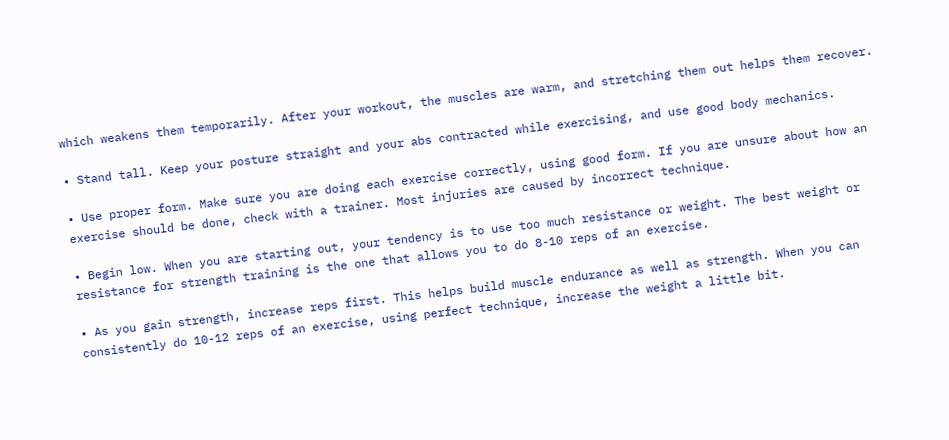which weakens them temporarily. After your workout, the muscles are warm, and stretching them out helps them recover.

• Stand tall. Keep your posture straight and your abs contracted while exercising, and use good body mechanics.

• Use proper form. Make sure you are doing each exercise correctly, using good form. If you are unsure about how an exercise should be done, check with a trainer. Most injuries are caused by incorrect technique.

• Begin low. When you are starting out, your tendency is to use too much resistance or weight. The best weight or resistance for strength training is the one that allows you to do 8-10 reps of an exercise.

• As you gain strength, increase reps first. This helps build muscle endurance as well as strength. When you can consistently do 10-12 reps of an exercise, using perfect technique, increase the weight a little bit.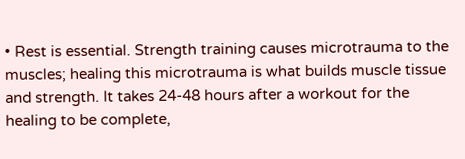• Rest is essential. Strength training causes microtrauma to the muscles; healing this microtrauma is what builds muscle tissue and strength. It takes 24-48 hours after a workout for the healing to be complete,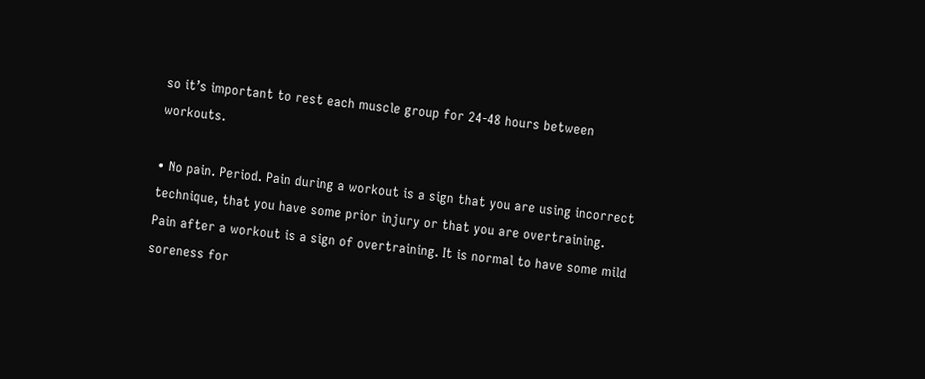so it’s important to rest each muscle group for 24-48 hours between workouts.

• No pain. Period. Pain during a workout is a sign that you are using incorrect technique, that you have some prior injury or that you are overtraining. Pain after a workout is a sign of overtraining. It is normal to have some mild soreness for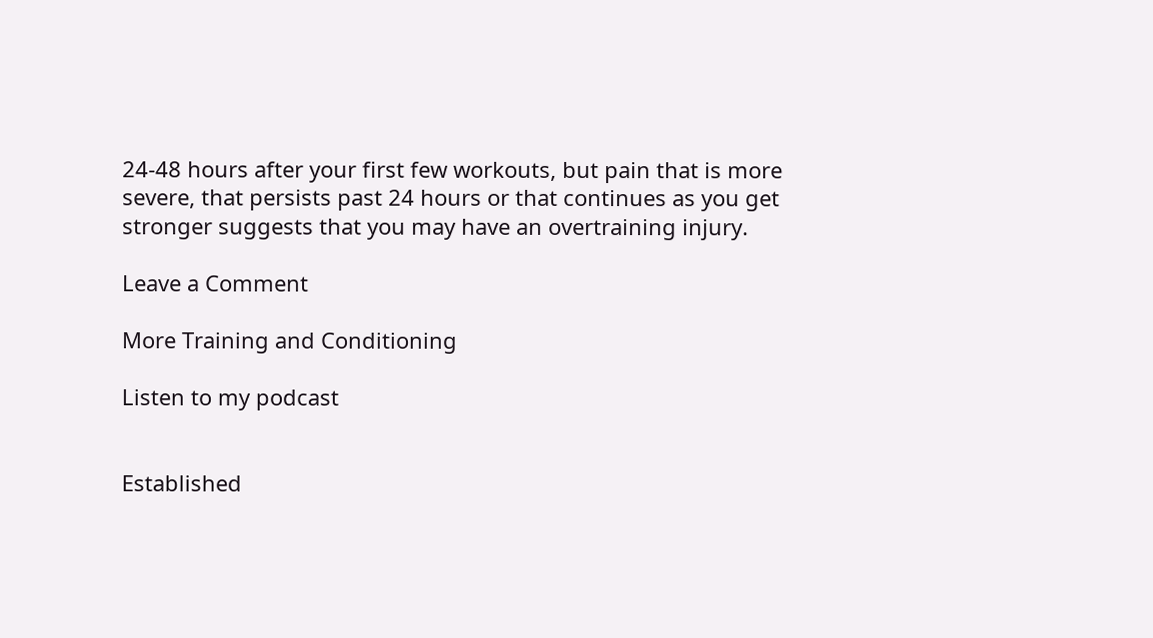24-48 hours after your first few workouts, but pain that is more severe, that persists past 24 hours or that continues as you get stronger suggests that you may have an overtraining injury.

Leave a Comment

More Training and Conditioning

Listen to my podcast


Established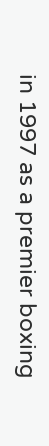in 1997 as a premier boxing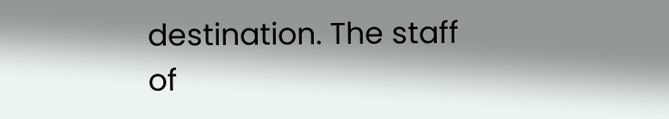destination. The staff of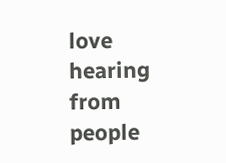love hearing from people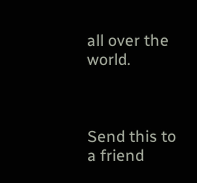all over the world.



Send this to a friend